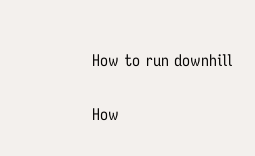How to run downhill

How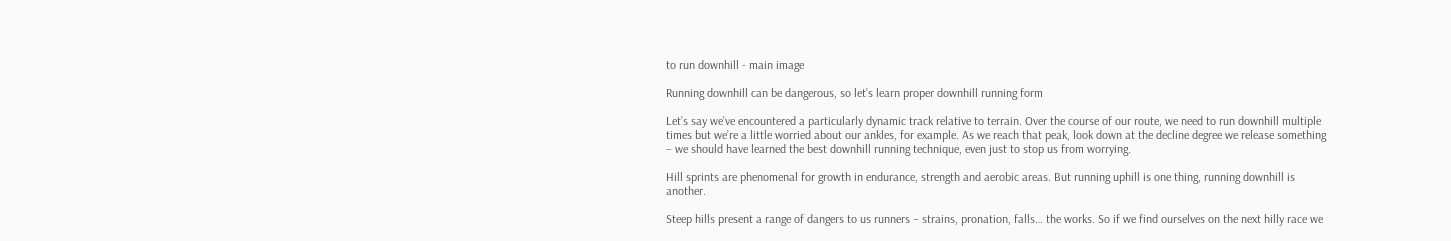to run downhill - main image

Running downhill can be dangerous, so let’s learn proper downhill running form

Let’s say we’ve encountered a particularly dynamic track relative to terrain. Over the course of our route, we need to run downhill multiple times but we’re a little worried about our ankles, for example. As we reach that peak, look down at the decline degree we release something – we should have learned the best downhill running technique, even just to stop us from worrying.

Hill sprints are phenomenal for growth in endurance, strength and aerobic areas. But running uphill is one thing, running downhill is another.

Steep hills present a range of dangers to us runners – strains, pronation, falls… the works. So if we find ourselves on the next hilly race we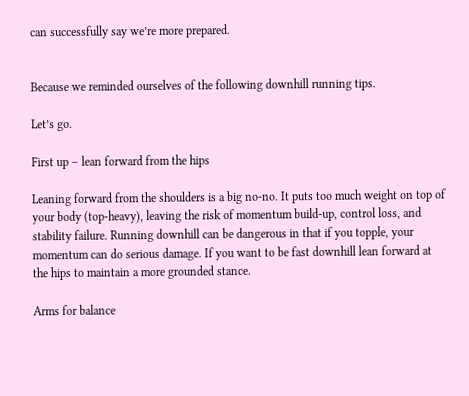can successfully say we’re more prepared.


Because we reminded ourselves of the following downhill running tips.

Let’s go.

First up – lean forward from the hips

Leaning forward from the shoulders is a big no-no. It puts too much weight on top of your body (top-heavy), leaving the risk of momentum build-up, control loss, and stability failure. Running downhill can be dangerous in that if you topple, your momentum can do serious damage. If you want to be fast downhill lean forward at the hips to maintain a more grounded stance.

Arms for balance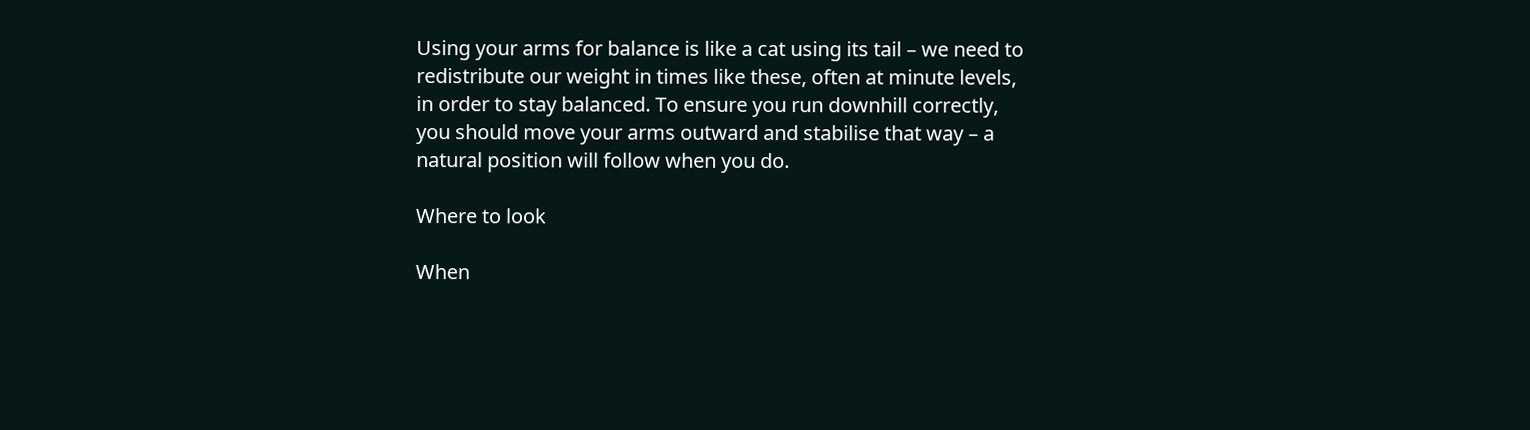Using your arms for balance is like a cat using its tail – we need to redistribute our weight in times like these, often at minute levels, in order to stay balanced. To ensure you run downhill correctly, you should move your arms outward and stabilise that way – a natural position will follow when you do.

Where to look

When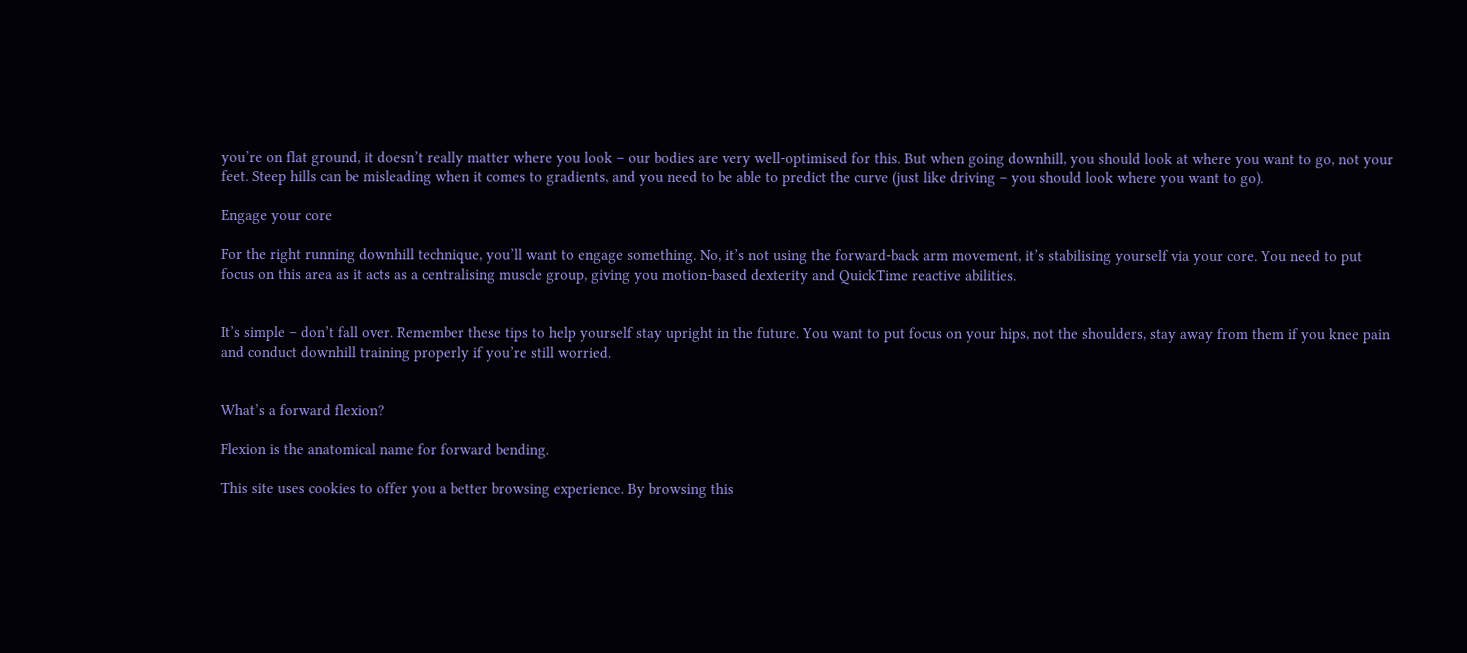you’re on flat ground, it doesn’t really matter where you look – our bodies are very well-optimised for this. But when going downhill, you should look at where you want to go, not your feet. Steep hills can be misleading when it comes to gradients, and you need to be able to predict the curve (just like driving – you should look where you want to go).

Engage your core

For the right running downhill technique, you’ll want to engage something. No, it’s not using the forward-back arm movement, it’s stabilising yourself via your core. You need to put focus on this area as it acts as a centralising muscle group, giving you motion-based dexterity and QuickTime reactive abilities.


It’s simple – don’t fall over. Remember these tips to help yourself stay upright in the future. You want to put focus on your hips, not the shoulders, stay away from them if you knee pain and conduct downhill training properly if you’re still worried.


What’s a forward flexion?

Flexion is the anatomical name for forward bending.

This site uses cookies to offer you a better browsing experience. By browsing this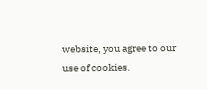website, you agree to our use of cookies.